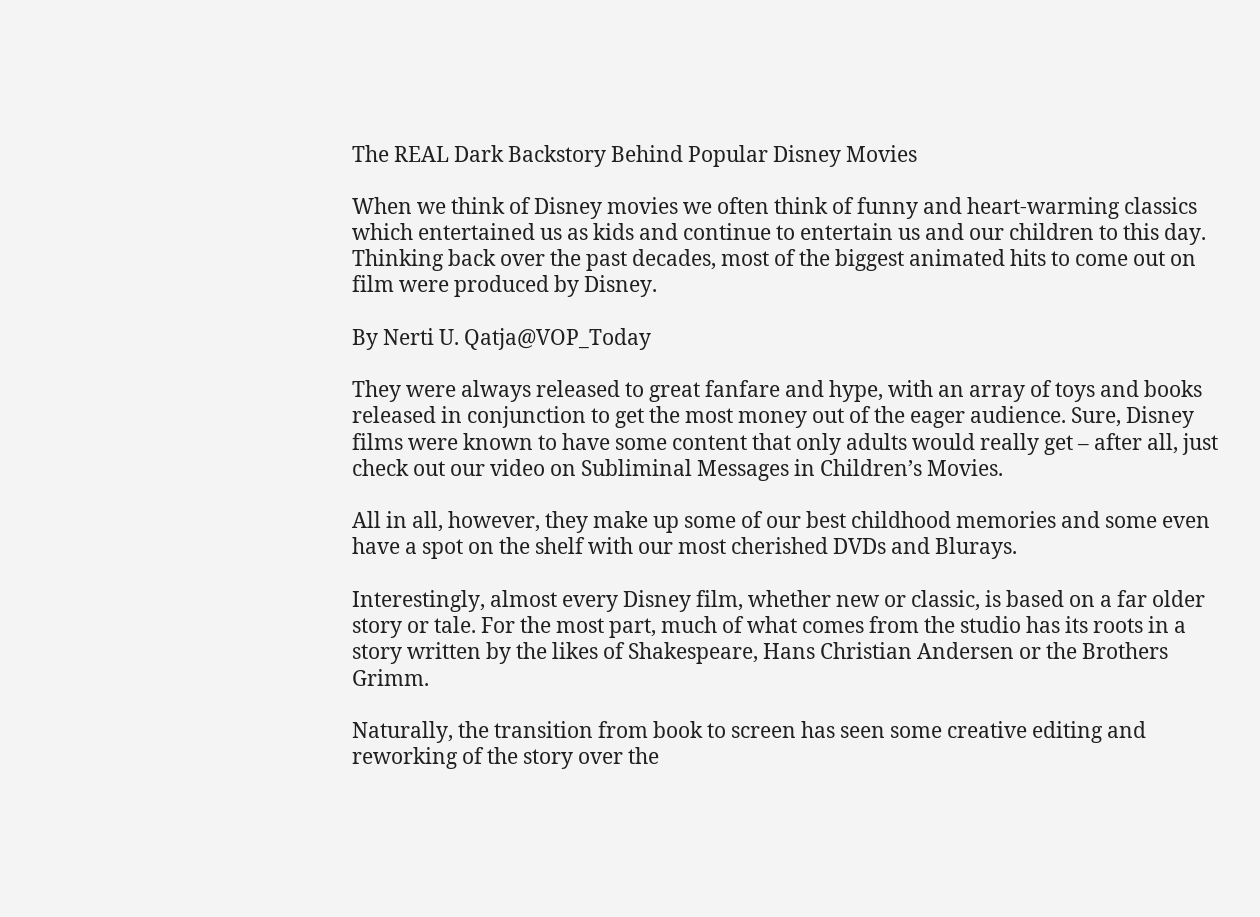The REAL Dark Backstory Behind Popular Disney Movies

When we think of Disney movies we often think of funny and heart-warming classics which entertained us as kids and continue to entertain us and our children to this day. Thinking back over the past decades, most of the biggest animated hits to come out on film were produced by Disney.

By Nerti U. Qatja@VOP_Today

They were always released to great fanfare and hype, with an array of toys and books released in conjunction to get the most money out of the eager audience. Sure, Disney films were known to have some content that only adults would really get – after all, just check out our video on Subliminal Messages in Children’s Movies.

All in all, however, they make up some of our best childhood memories and some even have a spot on the shelf with our most cherished DVDs and Blurays.

Interestingly, almost every Disney film, whether new or classic, is based on a far older story or tale. For the most part, much of what comes from the studio has its roots in a story written by the likes of Shakespeare, Hans Christian Andersen or the Brothers Grimm.

Naturally, the transition from book to screen has seen some creative editing and reworking of the story over the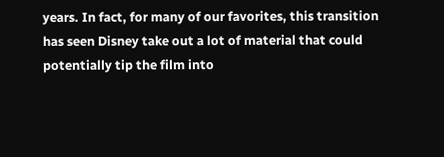years. In fact, for many of our favorites, this transition has seen Disney take out a lot of material that could potentially tip the film into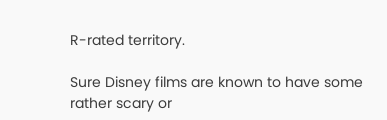R-rated territory.

Sure Disney films are known to have some rather scary or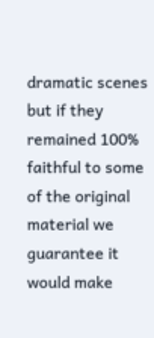dramatic scenes but if they remained 100% faithful to some of the original material we guarantee it would make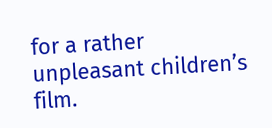for a rather unpleasant children’s film.